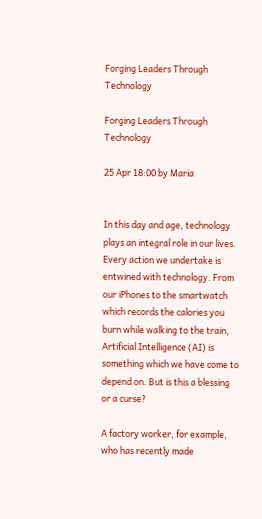Forging Leaders Through Technology

Forging Leaders Through Technology

25 Apr 18:00 by Maria


In this day and age, technology plays an integral role in our lives. Every action we undertake is entwined with technology. From our iPhones to the smartwatch which records the calories you burn while walking to the train, Artificial Intelligence (AI) is something which we have come to depend on. But is this a blessing or a curse?

A factory worker, for example, who has recently made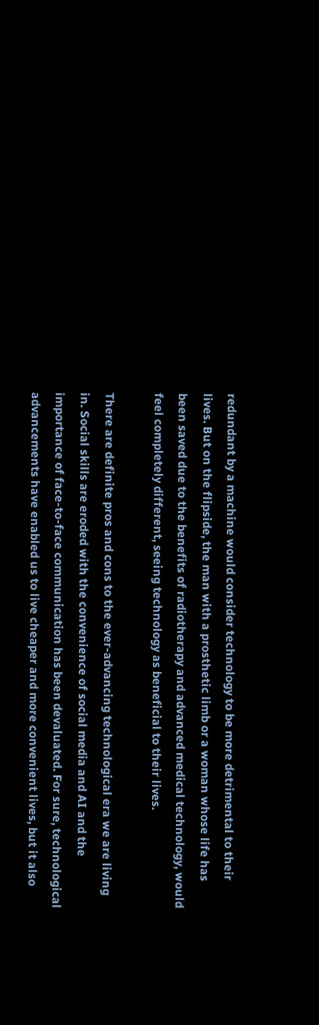redundant by a machine would consider technology to be more detrimental to their lives. But on the flipside, the man with a prosthetic limb or a woman whose life has been saved due to the benefits of radiotherapy and advanced medical technology, would feel completely different, seeing technology as beneficial to their lives.

There are definite pros and cons to the ever-advancing technological era we are living in. Social skills are eroded with the convenience of social media and AI and the importance of face-to-face communication has been devaluated. For sure, technological advancements have enabled us to live cheaper and more convenient lives, but it also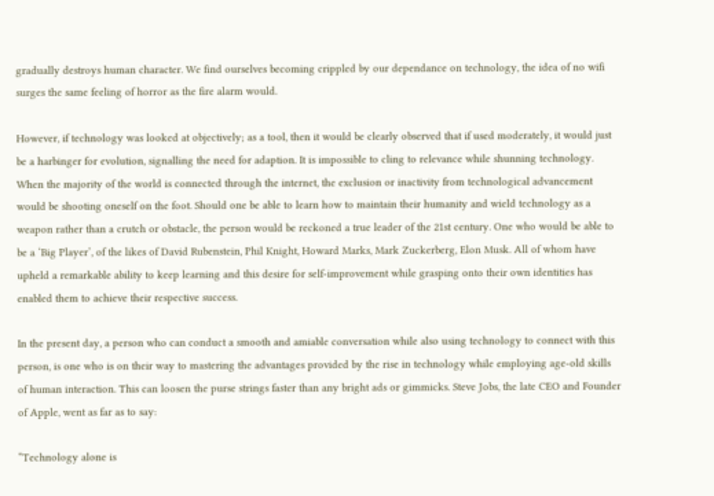gradually destroys human character. We find ourselves becoming crippled by our dependance on technology, the idea of no wifi surges the same feeling of horror as the fire alarm would.

However, if technology was looked at objectively; as a tool, then it would be clearly observed that if used moderately, it would just be a harbinger for evolution, signalling the need for adaption. It is impossible to cling to relevance while shunning technology. When the majority of the world is connected through the internet, the exclusion or inactivity from technological advancement would be shooting oneself on the foot. Should one be able to learn how to maintain their humanity and wield technology as a weapon rather than a crutch or obstacle, the person would be reckoned a true leader of the 21st century. One who would be able to be a ‘Big Player’, of the likes of David Rubenstein, Phil Knight, Howard Marks, Mark Zuckerberg, Elon Musk. All of whom have upheld a remarkable ability to keep learning and this desire for self-improvement while grasping onto their own identities has enabled them to achieve their respective success.

In the present day, a person who can conduct a smooth and amiable conversation while also using technology to connect with this person, is one who is on their way to mastering the advantages provided by the rise in technology while employing age-old skills of human interaction. This can loosen the purse strings faster than any bright ads or gimmicks. Steve Jobs, the late CEO and Founder of Apple, went as far as to say:

“Technology alone is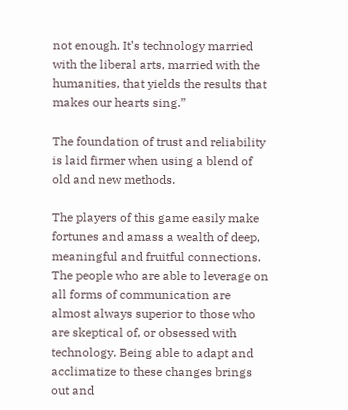not enough. It’s technology married with the liberal arts, married with the humanities, that yields the results that makes our hearts sing.”

The foundation of trust and reliability is laid firmer when using a blend of old and new methods.

The players of this game easily make fortunes and amass a wealth of deep, meaningful and fruitful connections. The people who are able to leverage on all forms of communication are almost always superior to those who are skeptical of, or obsessed with technology. Being able to adapt and acclimatize to these changes brings out and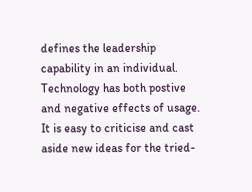defines the leadership capability in an individual. Technology has both postive and negative effects of usage. It is easy to criticise and cast aside new ideas for the tried-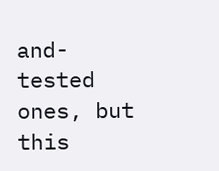and-tested ones, but this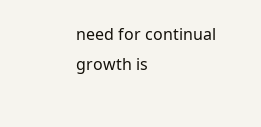need for continual growth is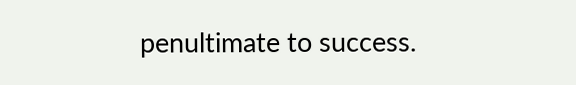penultimate to success.